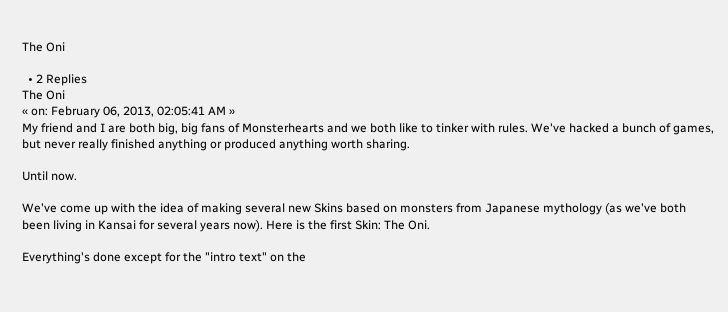The Oni

  • 2 Replies
The Oni
« on: February 06, 2013, 02:05:41 AM »
My friend and I are both big, big fans of Monsterhearts and we both like to tinker with rules. We've hacked a bunch of games, but never really finished anything or produced anything worth sharing.

Until now.

We've come up with the idea of making several new Skins based on monsters from Japanese mythology (as we've both been living in Kansai for several years now). Here is the first Skin: The Oni.

Everything's done except for the "intro text" on the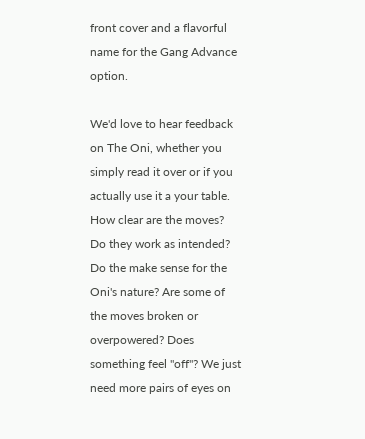front cover and a flavorful name for the Gang Advance option.

We'd love to hear feedback on The Oni, whether you simply read it over or if you actually use it a your table. How clear are the moves? Do they work as intended? Do the make sense for the Oni's nature? Are some of the moves broken or overpowered? Does something feel "off"? We just need more pairs of eyes on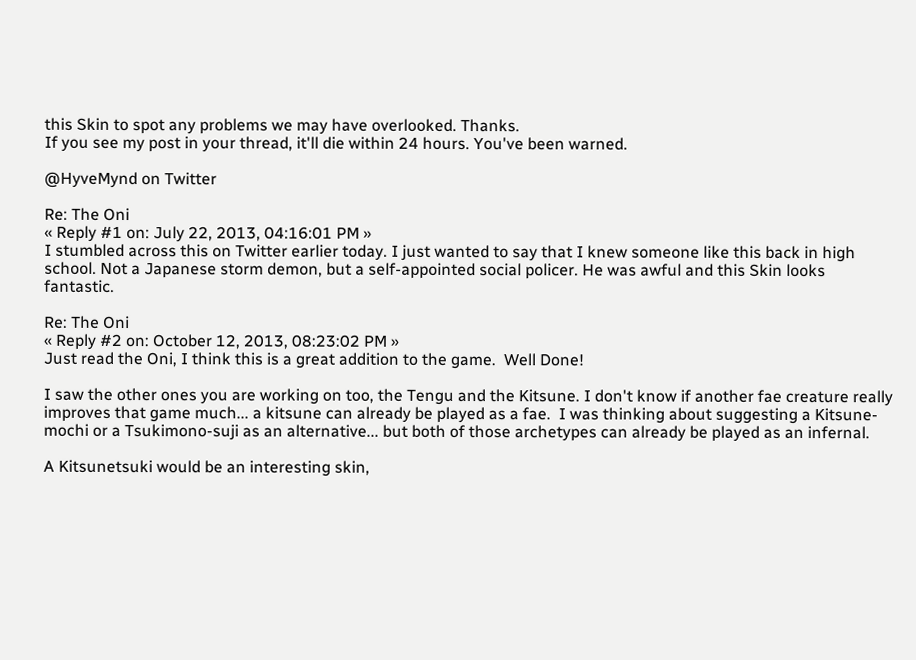this Skin to spot any problems we may have overlooked. Thanks.
If you see my post in your thread, it'll die within 24 hours. You've been warned.

@HyveMynd on Twitter

Re: The Oni
« Reply #1 on: July 22, 2013, 04:16:01 PM »
I stumbled across this on Twitter earlier today. I just wanted to say that I knew someone like this back in high school. Not a Japanese storm demon, but a self-appointed social policer. He was awful and this Skin looks fantastic.

Re: The Oni
« Reply #2 on: October 12, 2013, 08:23:02 PM »
Just read the Oni, I think this is a great addition to the game.  Well Done!

I saw the other ones you are working on too, the Tengu and the Kitsune. I don't know if another fae creature really improves that game much... a kitsune can already be played as a fae.  I was thinking about suggesting a Kitsune-mochi or a Tsukimono-suji as an alternative... but both of those archetypes can already be played as an infernal.

A Kitsunetsuki would be an interesting skin,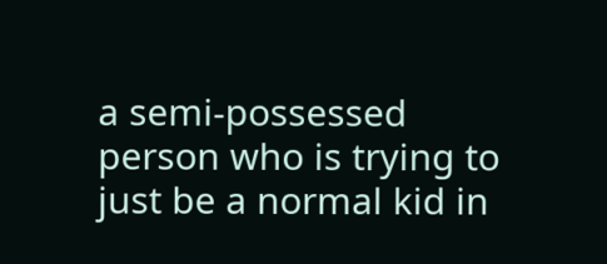a semi-possessed person who is trying to just be a normal kid in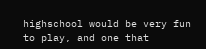highschool would be very fun to play, and one that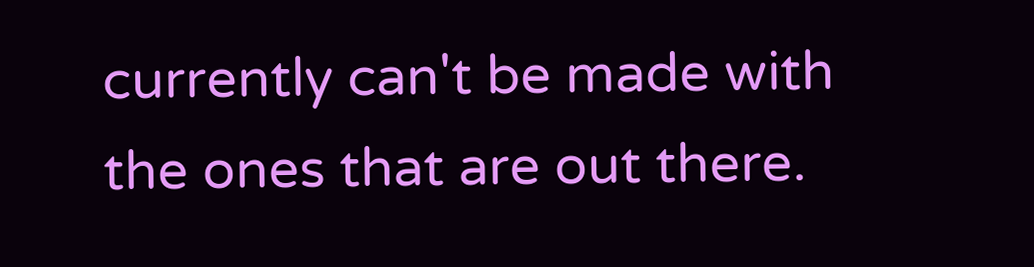currently can't be made with the ones that are out there.